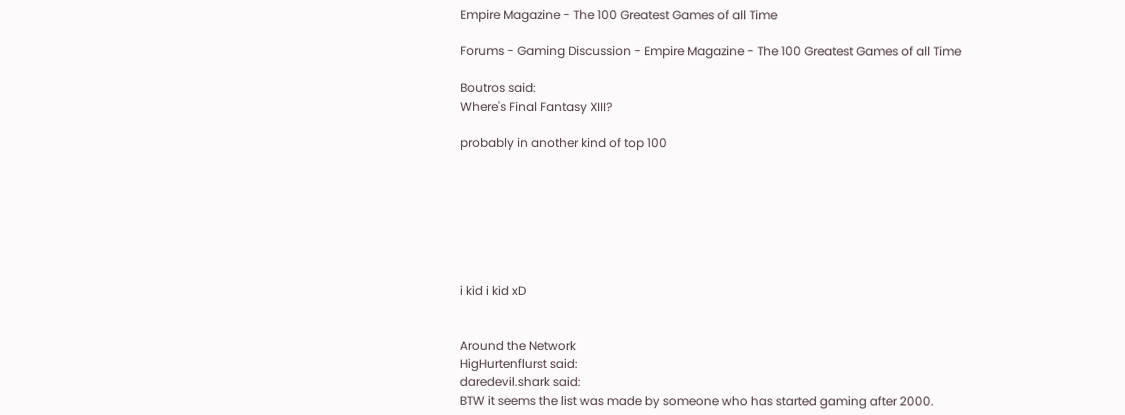Empire Magazine - The 100 Greatest Games of all Time

Forums - Gaming Discussion - Empire Magazine - The 100 Greatest Games of all Time

Boutros said:
Where's Final Fantasy XIII?

probably in another kind of top 100







i kid i kid xD


Around the Network
HigHurtenflurst said:
daredevil.shark said:
BTW it seems the list was made by someone who has started gaming after 2000.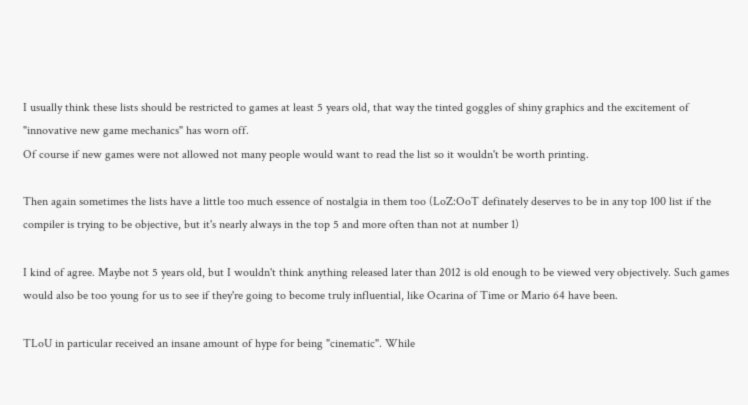I usually think these lists should be restricted to games at least 5 years old, that way the tinted goggles of shiny graphics and the excitement of "innovative new game mechanics" has worn off.
Of course if new games were not allowed not many people would want to read the list so it wouldn't be worth printing.

Then again sometimes the lists have a little too much essence of nostalgia in them too (LoZ:OoT definately deserves to be in any top 100 list if the compiler is trying to be objective, but it's nearly always in the top 5 and more often than not at number 1)

I kind of agree. Maybe not 5 years old, but I wouldn't think anything released later than 2012 is old enough to be viewed very objectively. Such games would also be too young for us to see if they're going to become truly influential, like Ocarina of Time or Mario 64 have been.

TLoU in particular received an insane amount of hype for being "cinematic". While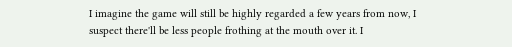I imagine the game will still be highly regarded a few years from now, I suspect there'll be less people frothing at the mouth over it. I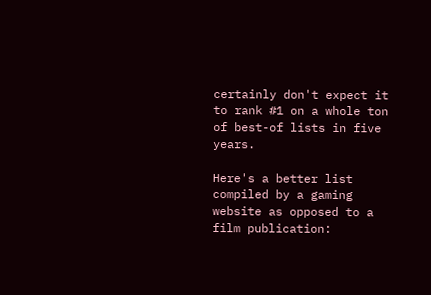certainly don't expect it to rank #1 on a whole ton of best-of lists in five years.

Here's a better list compiled by a gaming website as opposed to a film publication: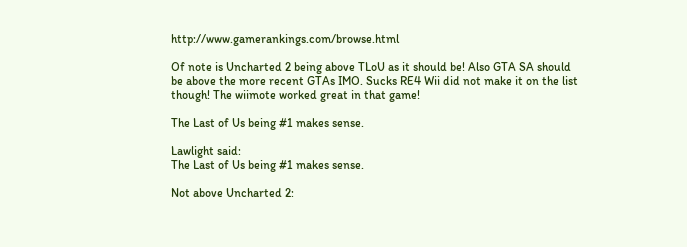http://www.gamerankings.com/browse.html

Of note is Uncharted 2 being above TLoU as it should be! Also GTA SA should be above the more recent GTAs IMO. Sucks RE4 Wii did not make it on the list though! The wiimote worked great in that game!

The Last of Us being #1 makes sense.

Lawlight said:
The Last of Us being #1 makes sense.

Not above Uncharted 2: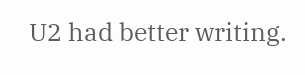U2 had better writing.